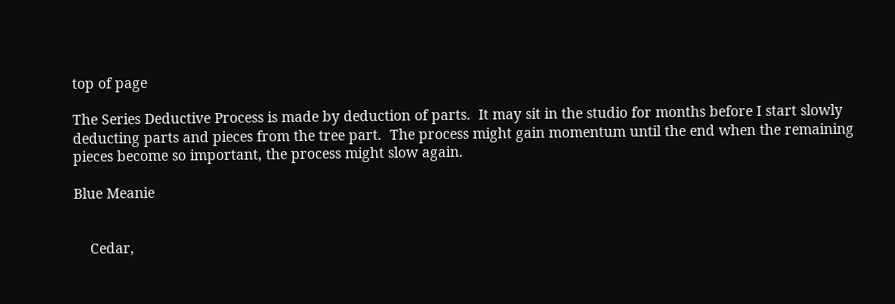top of page

The Series Deductive Process is made by deduction of parts.  It may sit in the studio for months before I start slowly deducting parts and pieces from the tree part.  The process might gain momentum until the end when the remaining pieces become so important, the process might slow again.

Blue Meanie


    Cedar,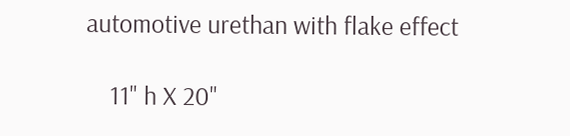automotive urethan with flake effect

    11" h X 20"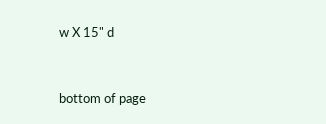w X 15" d


bottom of page